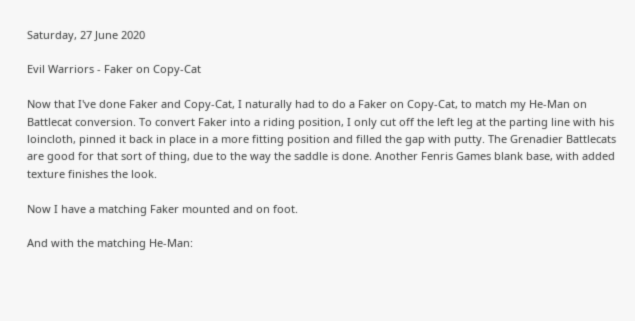Saturday, 27 June 2020

Evil Warriors - Faker on Copy-Cat

Now that I've done Faker and Copy-Cat, I naturally had to do a Faker on Copy-Cat, to match my He-Man on Battlecat conversion. To convert Faker into a riding position, I only cut off the left leg at the parting line with his loincloth, pinned it back in place in a more fitting position and filled the gap with putty. The Grenadier Battlecats are good for that sort of thing, due to the way the saddle is done. Another Fenris Games blank base, with added texture finishes the look.

Now I have a matching Faker mounted and on foot.

And with the matching He-Man: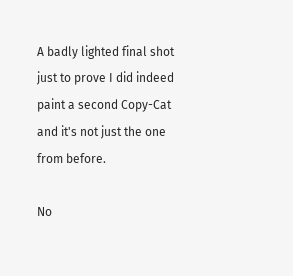A badly lighted final shot just to prove I did indeed paint a second Copy-Cat and it's not just the one from before.

No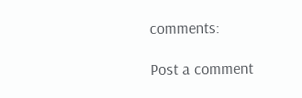comments:

Post a comment